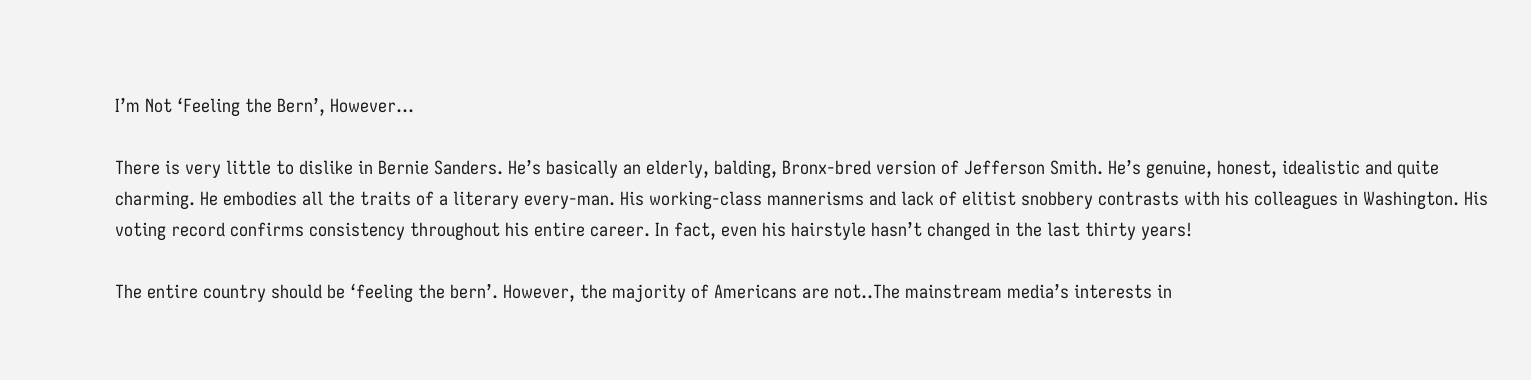I’m Not ‘Feeling the Bern’, However…

There is very little to dislike in Bernie Sanders. He’s basically an elderly, balding, Bronx-bred version of Jefferson Smith. He’s genuine, honest, idealistic and quite charming. He embodies all the traits of a literary every-man. His working-class mannerisms and lack of elitist snobbery contrasts with his colleagues in Washington. His voting record confirms consistency throughout his entire career. In fact, even his hairstyle hasn’t changed in the last thirty years!

The entire country should be ‘feeling the bern’. However, the majority of Americans are not..The mainstream media’s interests in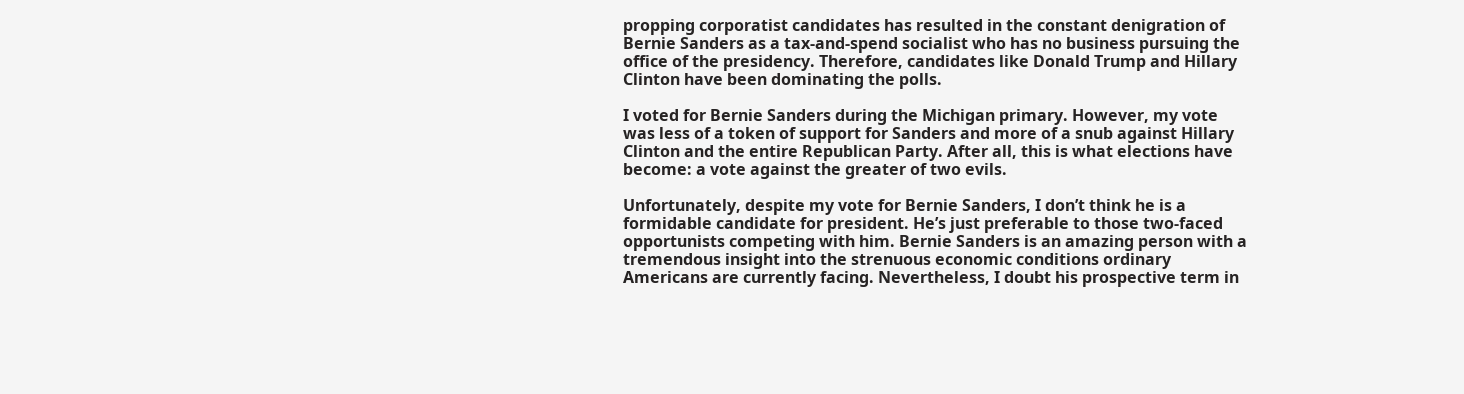propping corporatist candidates has resulted in the constant denigration of Bernie Sanders as a tax-and-spend socialist who has no business pursuing the office of the presidency. Therefore, candidates like Donald Trump and Hillary Clinton have been dominating the polls.

I voted for Bernie Sanders during the Michigan primary. However, my vote was less of a token of support for Sanders and more of a snub against Hillary Clinton and the entire Republican Party. After all, this is what elections have become: a vote against the greater of two evils.

Unfortunately, despite my vote for Bernie Sanders, I don’t think he is a formidable candidate for president. He’s just preferable to those two-faced opportunists competing with him. Bernie Sanders is an amazing person with a tremendous insight into the strenuous economic conditions ordinary Americans are currently facing. Nevertheless, I doubt his prospective term in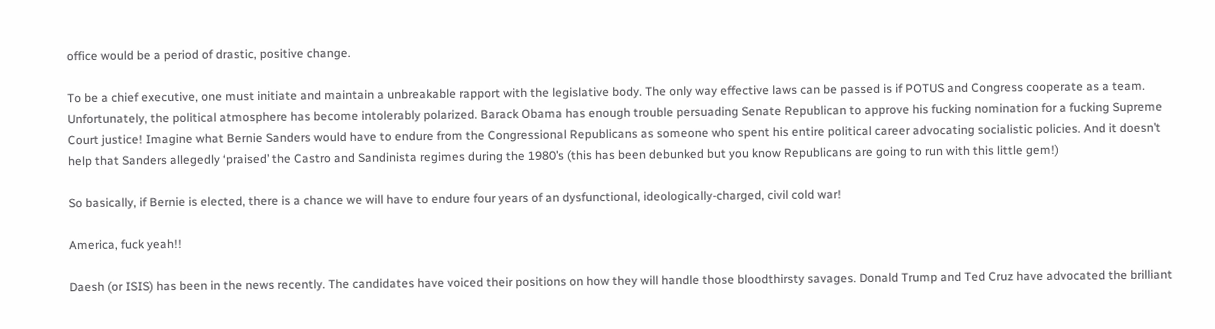office would be a period of drastic, positive change.

To be a chief executive, one must initiate and maintain a unbreakable rapport with the legislative body. The only way effective laws can be passed is if POTUS and Congress cooperate as a team. Unfortunately, the political atmosphere has become intolerably polarized. Barack Obama has enough trouble persuading Senate Republican to approve his fucking nomination for a fucking Supreme Court justice! Imagine what Bernie Sanders would have to endure from the Congressional Republicans as someone who spent his entire political career advocating socialistic policies. And it doesn’t help that Sanders allegedly ‘praised’ the Castro and Sandinista regimes during the 1980’s (this has been debunked but you know Republicans are going to run with this little gem!)

So basically, if Bernie is elected, there is a chance we will have to endure four years of an dysfunctional, ideologically-charged, civil cold war!

America, fuck yeah!!

Daesh (or ISIS) has been in the news recently. The candidates have voiced their positions on how they will handle those bloodthirsty savages. Donald Trump and Ted Cruz have advocated the brilliant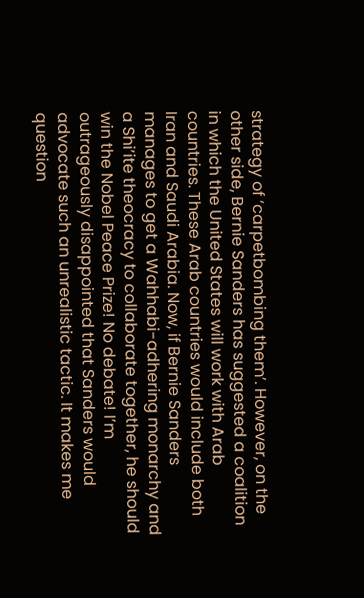strategy of ‘carpetbombing them’. However, on the other side, Bernie Sanders has suggested a coalition in which the United States will work with Arab countries. These Arab countries would include both Iran and Saudi Arabia. Now, if Bernie Sanders manages to get a Wahhabi-adhering monarchy and a Shi’ite theocracy to collaborate together, he should win the Nobel Peace Prize! No debate! I’m outrageously disappointed that Sanders would advocate such an unrealistic tactic. It makes me question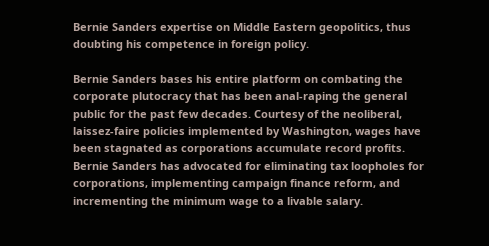Bernie Sanders expertise on Middle Eastern geopolitics, thus doubting his competence in foreign policy.

Bernie Sanders bases his entire platform on combating the corporate plutocracy that has been anal-raping the general public for the past few decades. Courtesy of the neoliberal, laissez-faire policies implemented by Washington, wages have been stagnated as corporations accumulate record profits. Bernie Sanders has advocated for eliminating tax loopholes for corporations, implementing campaign finance reform, and incrementing the minimum wage to a livable salary.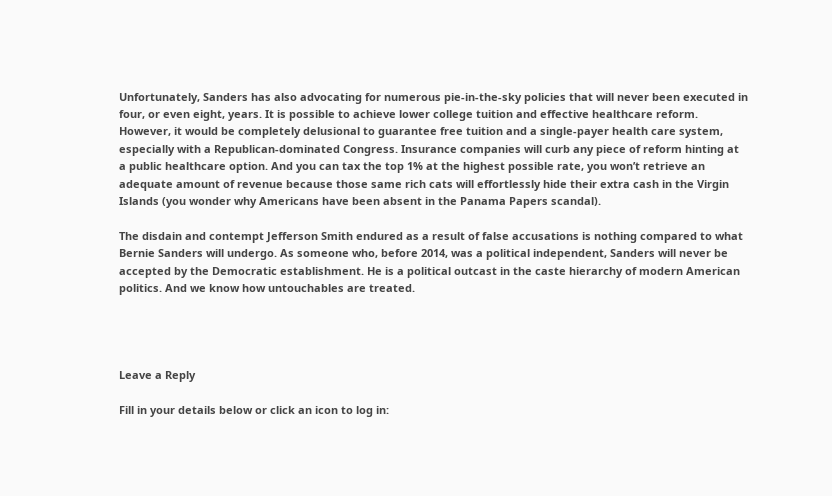Unfortunately, Sanders has also advocating for numerous pie-in-the-sky policies that will never been executed in four, or even eight, years. It is possible to achieve lower college tuition and effective healthcare reform. However, it would be completely delusional to guarantee free tuition and a single-payer health care system, especially with a Republican-dominated Congress. Insurance companies will curb any piece of reform hinting at a public healthcare option. And you can tax the top 1% at the highest possible rate, you won’t retrieve an adequate amount of revenue because those same rich cats will effortlessly hide their extra cash in the Virgin Islands (you wonder why Americans have been absent in the Panama Papers scandal).

The disdain and contempt Jefferson Smith endured as a result of false accusations is nothing compared to what Bernie Sanders will undergo. As someone who, before 2014, was a political independent, Sanders will never be accepted by the Democratic establishment. He is a political outcast in the caste hierarchy of modern American politics. And we know how untouchables are treated.




Leave a Reply

Fill in your details below or click an icon to log in: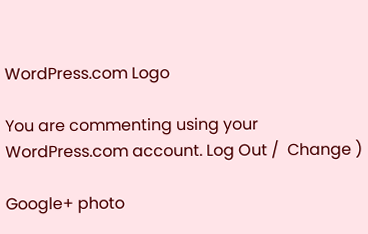WordPress.com Logo

You are commenting using your WordPress.com account. Log Out /  Change )

Google+ photo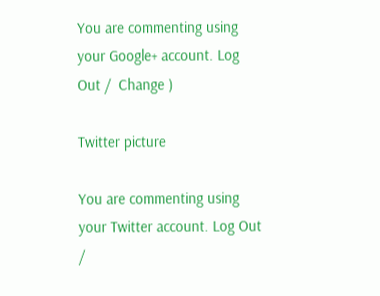You are commenting using your Google+ account. Log Out /  Change )

Twitter picture

You are commenting using your Twitter account. Log Out /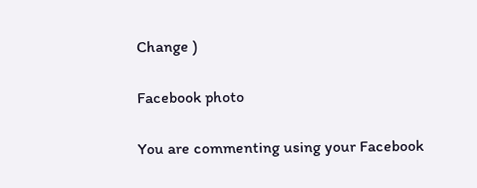Change )

Facebook photo

You are commenting using your Facebook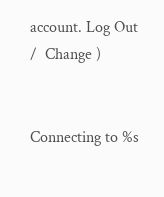account. Log Out /  Change )


Connecting to %s